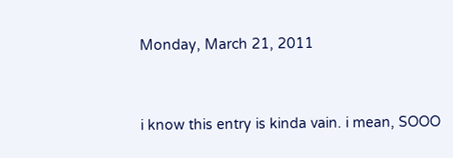Monday, March 21, 2011


i know this entry is kinda vain. i mean, SOOO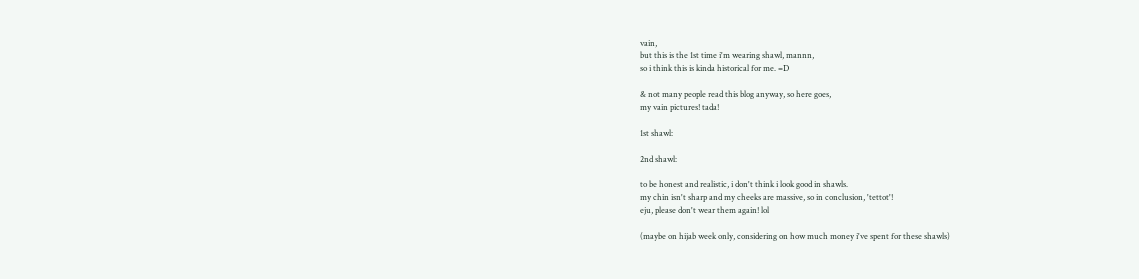vain,
but this is the 1st time i'm wearing shawl, mannn,
so i think this is kinda historical for me. =D

& not many people read this blog anyway, so here goes,
my vain pictures! tada!

1st shawl:

2nd shawl:

to be honest and realistic, i don't think i look good in shawls.
my chin isn't sharp and my cheeks are massive, so in conclusion, 'tettot'!
eju, please don't wear them again! lol

(maybe on hijab week only, considering on how much money i've spent for these shawls)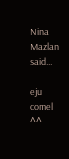Nina Mazlan said...

eju comel ^^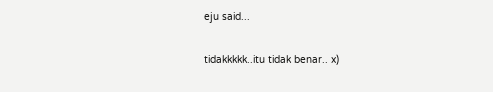eju said...

tidakkkkk..itu tidak benar.. x)